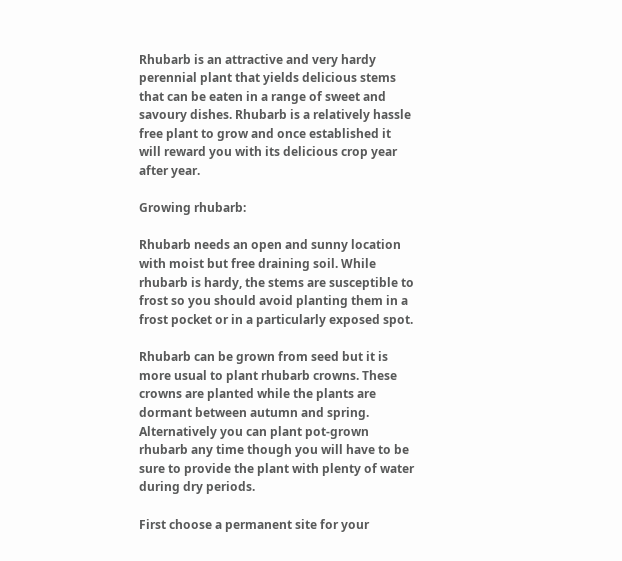Rhubarb is an attractive and very hardy perennial plant that yields delicious stems that can be eaten in a range of sweet and savoury dishes. Rhubarb is a relatively hassle free plant to grow and once established it will reward you with its delicious crop year after year.

Growing rhubarb:

Rhubarb needs an open and sunny location with moist but free draining soil. While rhubarb is hardy, the stems are susceptible to frost so you should avoid planting them in a frost pocket or in a particularly exposed spot.

Rhubarb can be grown from seed but it is more usual to plant rhubarb crowns. These crowns are planted while the plants are dormant between autumn and spring. Alternatively you can plant pot-grown rhubarb any time though you will have to be sure to provide the plant with plenty of water during dry periods.

First choose a permanent site for your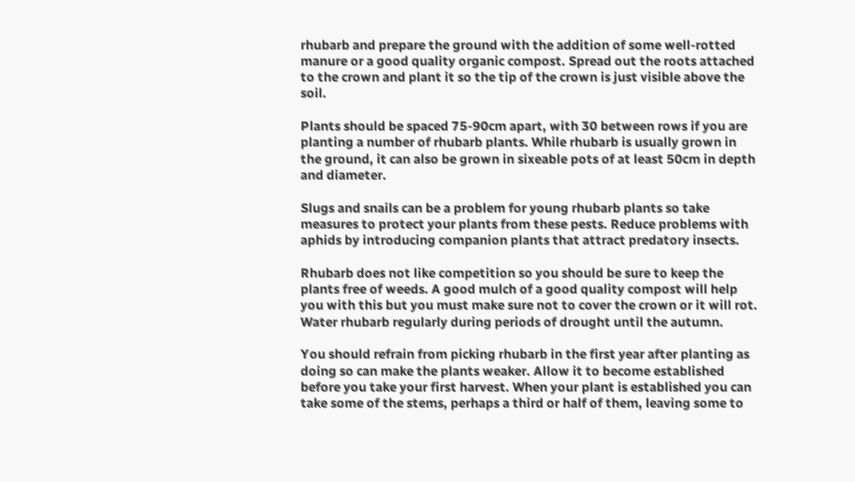rhubarb and prepare the ground with the addition of some well-rotted manure or a good quality organic compost. Spread out the roots attached to the crown and plant it so the tip of the crown is just visible above the soil.

Plants should be spaced 75-90cm apart, with 30 between rows if you are planting a number of rhubarb plants. While rhubarb is usually grown in the ground, it can also be grown in sixeable pots of at least 50cm in depth and diameter.

Slugs and snails can be a problem for young rhubarb plants so take measures to protect your plants from these pests. Reduce problems with aphids by introducing companion plants that attract predatory insects.

Rhubarb does not like competition so you should be sure to keep the plants free of weeds. A good mulch of a good quality compost will help you with this but you must make sure not to cover the crown or it will rot. Water rhubarb regularly during periods of drought until the autumn.

You should refrain from picking rhubarb in the first year after planting as doing so can make the plants weaker. Allow it to become established before you take your first harvest. When your plant is established you can take some of the stems, perhaps a third or half of them, leaving some to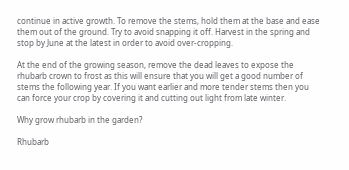continue in active growth. To remove the stems, hold them at the base and ease them out of the ground. Try to avoid snapping it off. Harvest in the spring and stop by June at the latest in order to avoid over-cropping.

At the end of the growing season, remove the dead leaves to expose the rhubarb crown to frost as this will ensure that you will get a good number of stems the following year. If you want earlier and more tender stems then you can force your crop by covering it and cutting out light from late winter.

Why grow rhubarb in the garden?

Rhubarb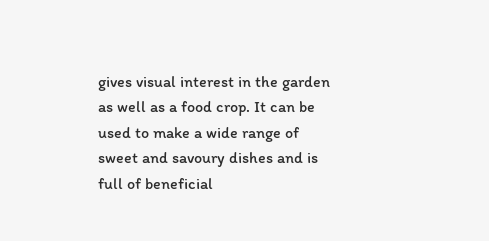gives visual interest in the garden as well as a food crop. It can be used to make a wide range of sweet and savoury dishes and is full of beneficial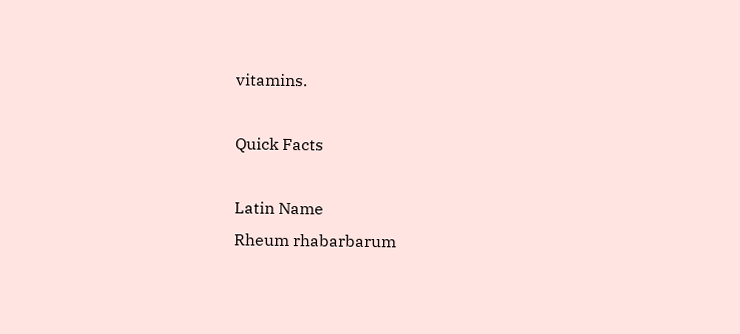vitamins.

Quick Facts

Latin Name
Rheum rhabarbarum